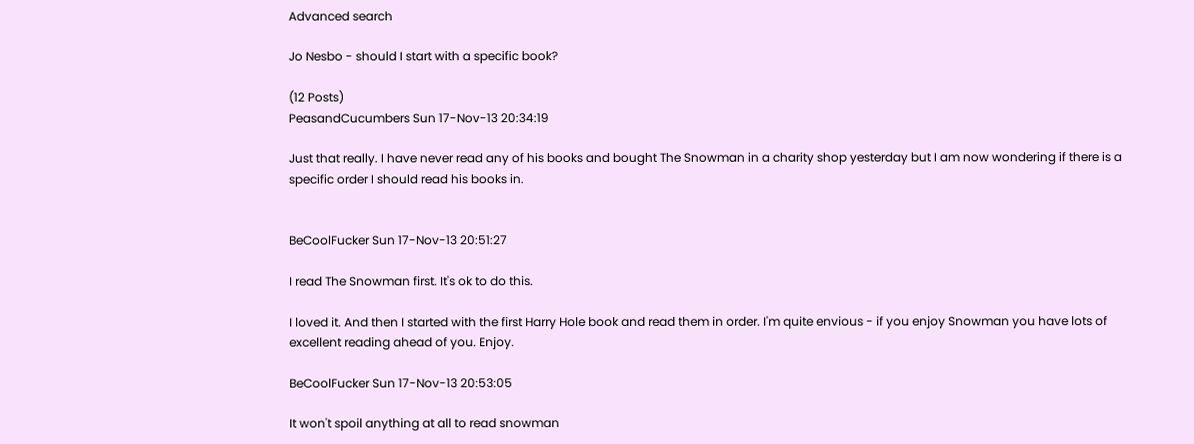Advanced search

Jo Nesbo - should I start with a specific book?

(12 Posts)
PeasandCucumbers Sun 17-Nov-13 20:34:19

Just that really. I have never read any of his books and bought The Snowman in a charity shop yesterday but I am now wondering if there is a specific order I should read his books in.


BeCoolFucker Sun 17-Nov-13 20:51:27

I read The Snowman first. It's ok to do this.

I loved it. And then I started with the first Harry Hole book and read them in order. I'm quite envious - if you enjoy Snowman you have lots of excellent reading ahead of you. Enjoy.

BeCoolFucker Sun 17-Nov-13 20:53:05

It won't spoil anything at all to read snowman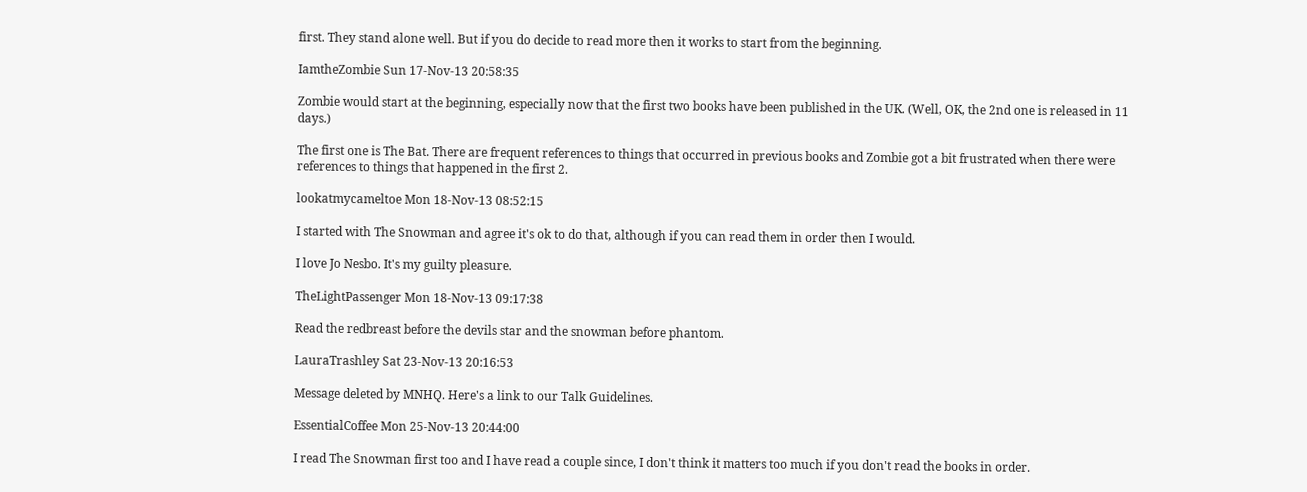first. They stand alone well. But if you do decide to read more then it works to start from the beginning.

IamtheZombie Sun 17-Nov-13 20:58:35

Zombie would start at the beginning, especially now that the first two books have been published in the UK. (Well, OK, the 2nd one is released in 11 days.)

The first one is The Bat. There are frequent references to things that occurred in previous books and Zombie got a bit frustrated when there were references to things that happened in the first 2.

lookatmycameltoe Mon 18-Nov-13 08:52:15

I started with The Snowman and agree it's ok to do that, although if you can read them in order then I would.

I love Jo Nesbo. It's my guilty pleasure.

TheLightPassenger Mon 18-Nov-13 09:17:38

Read the redbreast before the devils star and the snowman before phantom.

LauraTrashley Sat 23-Nov-13 20:16:53

Message deleted by MNHQ. Here's a link to our Talk Guidelines.

EssentialCoffee Mon 25-Nov-13 20:44:00

I read The Snowman first too and I have read a couple since, I don't think it matters too much if you don't read the books in order.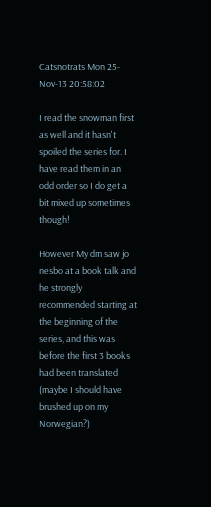Catsnotrats Mon 25-Nov-13 20:58:02

I read the snowman first as well and it hasn't spoiled the series for. I have read them in an odd order so I do get a bit mixed up sometimes though!

However My dm saw jo nesbo at a book talk and he strongly recommended starting at the beginning of the series, and this was before the first 3 books had been translated (maybe I should have brushed up on my Norwegian?)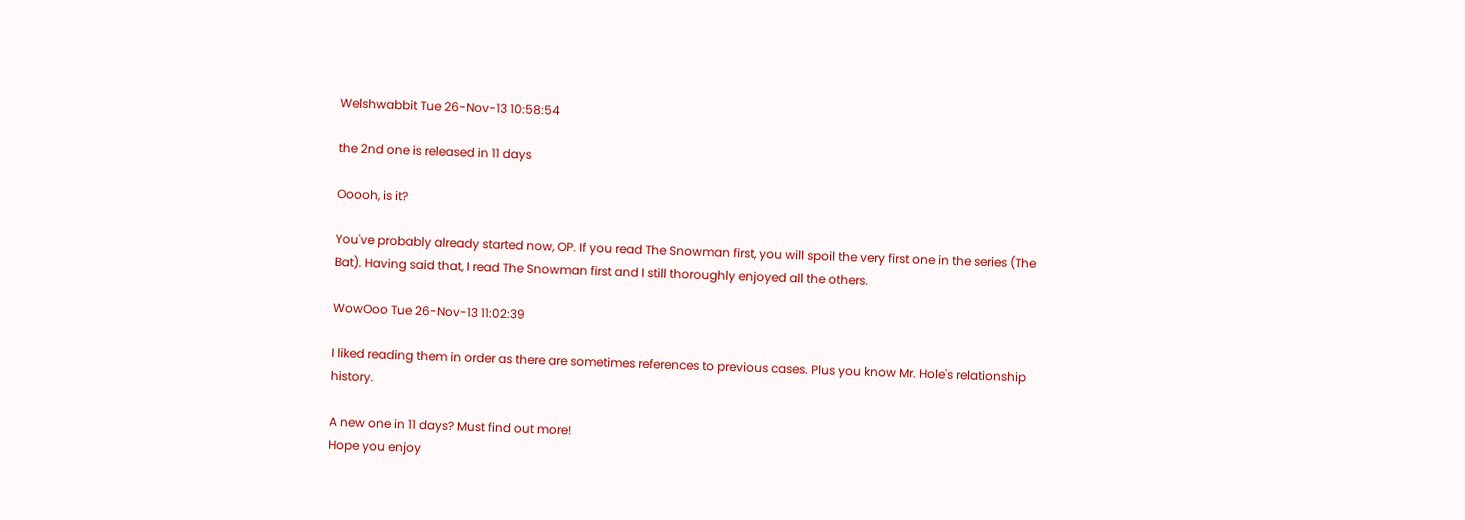Welshwabbit Tue 26-Nov-13 10:58:54

the 2nd one is released in 11 days

Ooooh, is it?

You've probably already started now, OP. If you read The Snowman first, you will spoil the very first one in the series (The Bat). Having said that, I read The Snowman first and I still thoroughly enjoyed all the others.

WowOoo Tue 26-Nov-13 11:02:39

I liked reading them in order as there are sometimes references to previous cases. Plus you know Mr. Hole's relationship history.

A new one in 11 days? Must find out more!
Hope you enjoy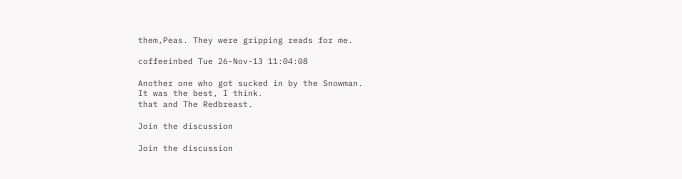them,Peas. They were gripping reads for me.

coffeeinbed Tue 26-Nov-13 11:04:08

Another one who got sucked in by the Snowman.
It was the best, I think.
that and The Redbreast.

Join the discussion

Join the discussion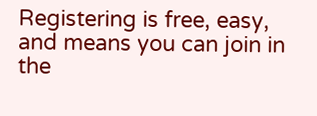Registering is free, easy, and means you can join in the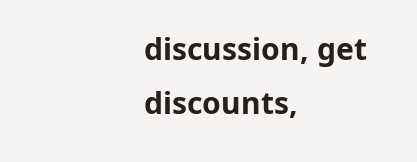discussion, get discounts,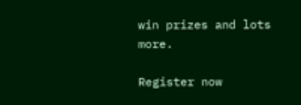win prizes and lots more.

Register now